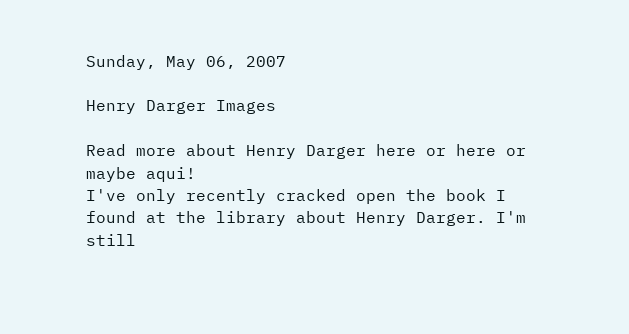Sunday, May 06, 2007

Henry Darger Images

Read more about Henry Darger here or here or maybe aqui!
I've only recently cracked open the book I found at the library about Henry Darger. I'm still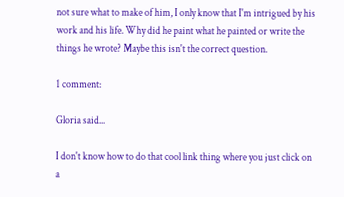not sure what to make of him, I only know that I'm intrigued by his work and his life. Why did he paint what he painted or write the things he wrote? Maybe this isn't the correct question.

1 comment:

Gloria said...

I don't know how to do that cool link thing where you just click on a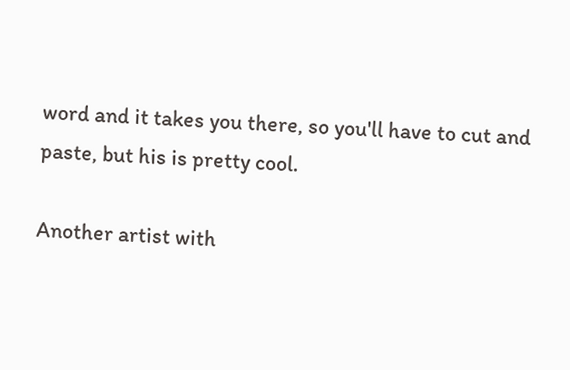word and it takes you there, so you'll have to cut and paste, but his is pretty cool.

Another artist with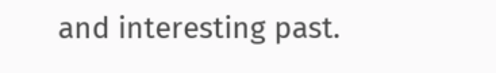and interesting past.